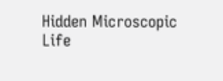Hidden Microscopic Life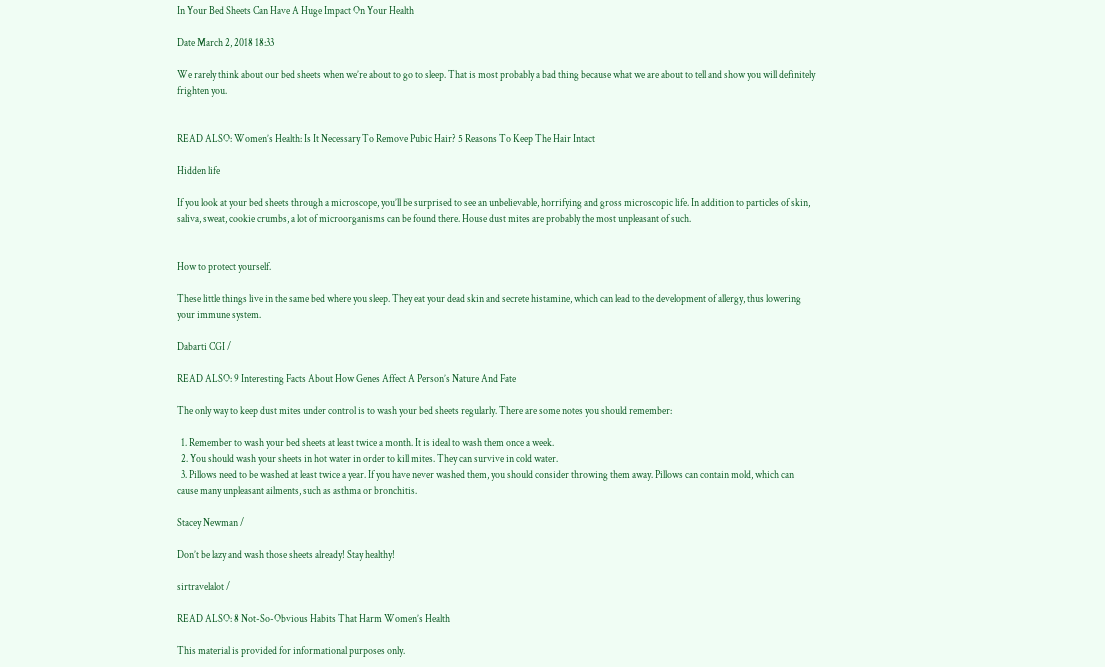In Your Bed Sheets Can Have A Huge Impact On Your Health

Date March 2, 2018 18:33

We rarely think about our bed sheets when we’re about to go to sleep. That is most probably a bad thing because what we are about to tell and show you will definitely frighten you.


READ ALSO: Women’s Health: Is It Necessary To Remove Pubic Hair? 5 Reasons To Keep The Hair Intact

Hidden life

If you look at your bed sheets through a microscope, you’ll be surprised to see an unbelievable, horrifying and gross microscopic life. In addition to particles of skin, saliva, sweat, cookie crumbs, a lot of microorganisms can be found there. House dust mites are probably the most unpleasant of such.


How to protect yourself.

These little things live in the same bed where you sleep. They eat your dead skin and secrete histamine, which can lead to the development of allergy, thus lowering your immune system.

Dabarti CGI /

READ ALSO: 9 Interesting Facts About How Genes Affect A Person’s Nature And Fate

The only way to keep dust mites under control is to wash your bed sheets regularly. There are some notes you should remember:

  1. Remember to wash your bed sheets at least twice a month. It is ideal to wash them once a week.
  2. You should wash your sheets in hot water in order to kill mites. They can survive in cold water.
  3. Pillows need to be washed at least twice a year. If you have never washed them, you should consider throwing them away. Pillows can contain mold, which can cause many unpleasant ailments, such as asthma or bronchitis.

Stacey Newman /

Don’t be lazy and wash those sheets already! Stay healthy!

sirtravelalot /

READ ALSO: 8 Not-So-Obvious Habits That Harm Women’s Health

This material is provided for informational purposes only.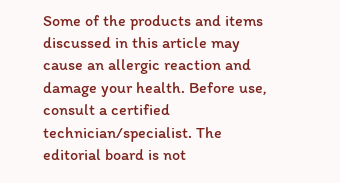Some of the products and items discussed in this article may cause an allergic reaction and damage your health. Before use, consult a certified technician/specialist. The editorial board is not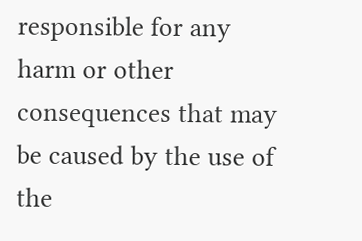responsible for any harm or other consequences that may be caused by the use of the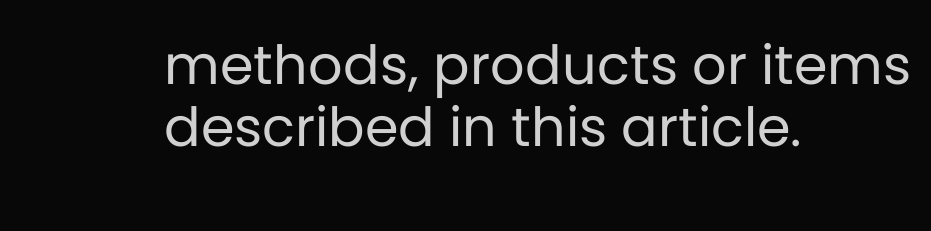methods, products or items described in this article.